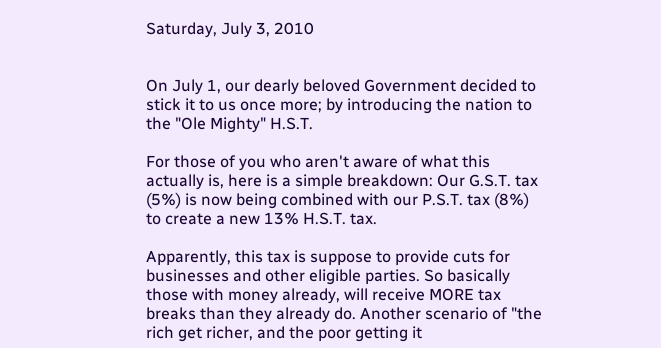Saturday, July 3, 2010


On July 1, our dearly beloved Government decided to stick it to us once more; by introducing the nation to the "Ole Mighty" H.S.T.

For those of you who aren't aware of what this actually is, here is a simple breakdown: Our G.S.T. tax (5%) is now being combined with our P.S.T. tax (8%) to create a new 13% H.S.T. tax.

Apparently, this tax is suppose to provide cuts for businesses and other eligible parties. So basically those with money already, will receive MORE tax breaks than they already do. Another scenario of "the rich get richer, and the poor getting it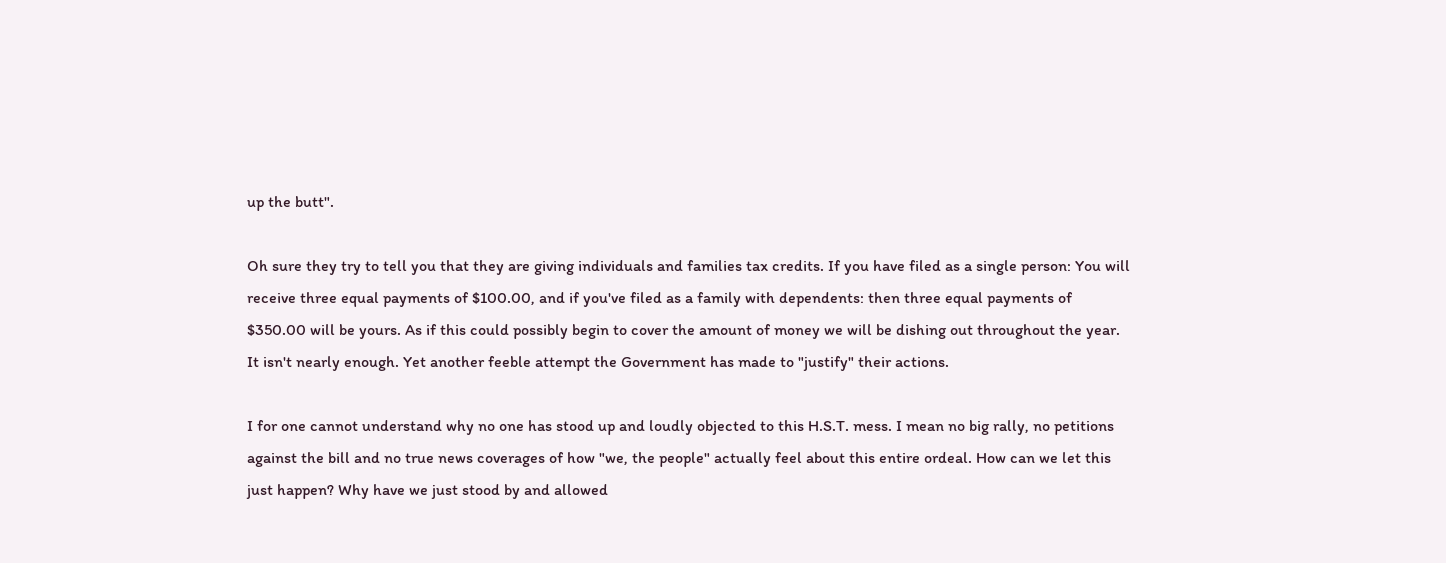up the butt".

Oh sure they try to tell you that they are giving individuals and families tax credits. If you have filed as a single person: You will receive three equal payments of $100.00, and if you've filed as a family with dependents: then three equal payments of $350.00 will be yours. As if this could possibly begin to cover the amount of money we will be dishing out throughout the year. It isn't nearly enough. Yet another feeble attempt the Government has made to "justify" their actions.

I for one cannot understand why no one has stood up and loudly objected to this H.S.T. mess. I mean no big rally, no petitions against the bill and no true news coverages of how "we, the people" actually feel about this entire ordeal. How can we let this just happen? Why have we just stood by and allowed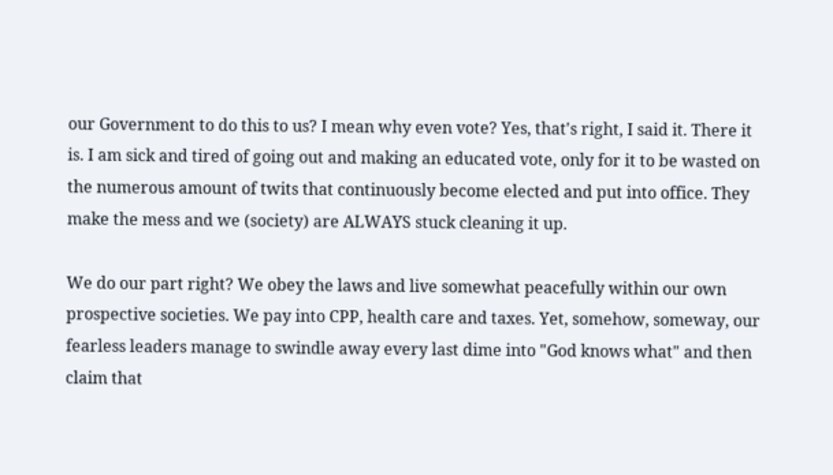our Government to do this to us? I mean why even vote? Yes, that's right, I said it. There it is. I am sick and tired of going out and making an educated vote, only for it to be wasted on the numerous amount of twits that continuously become elected and put into office. They make the mess and we (society) are ALWAYS stuck cleaning it up.

We do our part right? We obey the laws and live somewhat peacefully within our own prospective societies. We pay into CPP, health care and taxes. Yet, somehow, someway, our fearless leaders manage to swindle away every last dime into "God knows what" and then claim that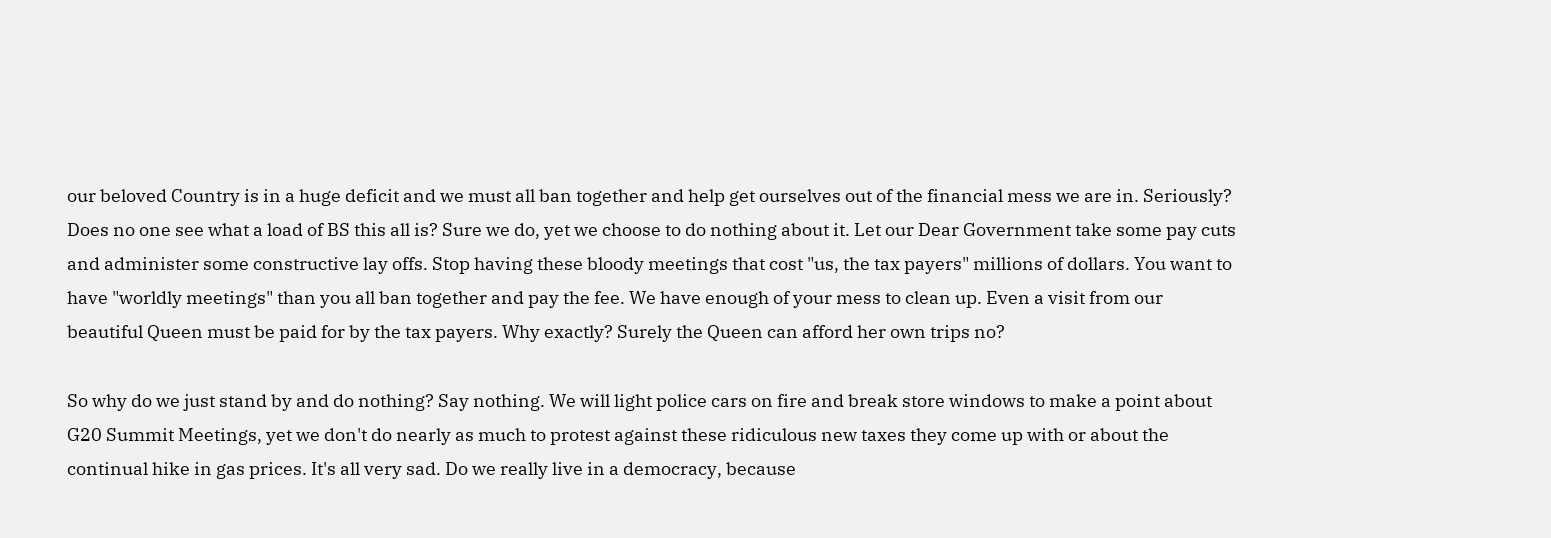our beloved Country is in a huge deficit and we must all ban together and help get ourselves out of the financial mess we are in. Seriously? Does no one see what a load of BS this all is? Sure we do, yet we choose to do nothing about it. Let our Dear Government take some pay cuts and administer some constructive lay offs. Stop having these bloody meetings that cost "us, the tax payers" millions of dollars. You want to have "worldly meetings" than you all ban together and pay the fee. We have enough of your mess to clean up. Even a visit from our beautiful Queen must be paid for by the tax payers. Why exactly? Surely the Queen can afford her own trips no?

So why do we just stand by and do nothing? Say nothing. We will light police cars on fire and break store windows to make a point about G20 Summit Meetings, yet we don't do nearly as much to protest against these ridiculous new taxes they come up with or about the continual hike in gas prices. It's all very sad. Do we really live in a democracy, because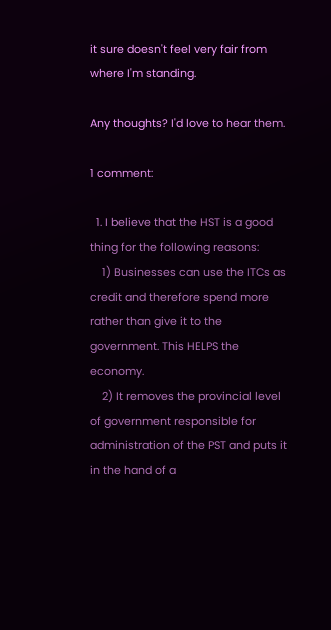it sure doesn't feel very fair from where I'm standing.

Any thoughts? I'd love to hear them.

1 comment:

  1. I believe that the HST is a good thing for the following reasons:
    1) Businesses can use the ITCs as credit and therefore spend more rather than give it to the government. This HELPS the economy.
    2) It removes the provincial level of government responsible for administration of the PST and puts it in the hand of a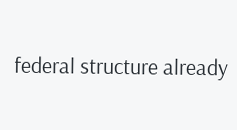federal structure already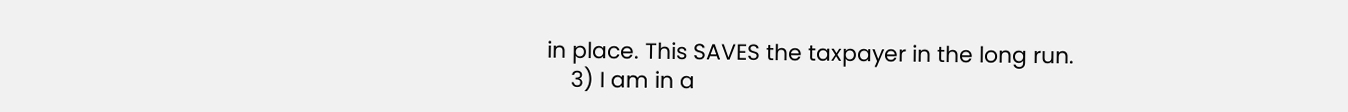in place. This SAVES the taxpayer in the long run.
    3) I am in a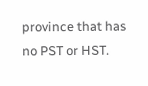province that has no PST or HST.